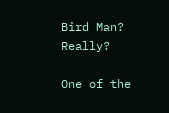Bird Man? Really?

One of the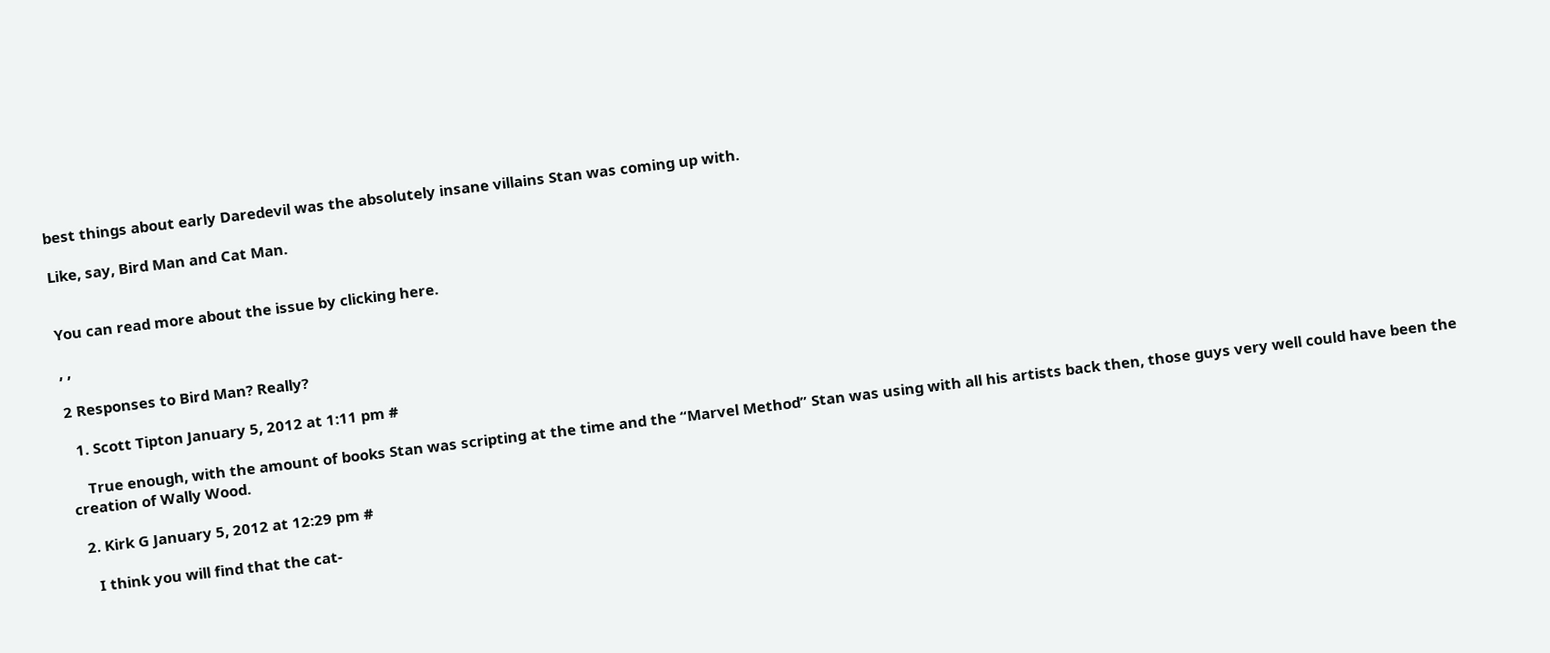best things about early Daredevil was the absolutely insane villains Stan was coming up with.

Like, say, Bird Man and Cat Man.


You can read more about the issue by clicking here.

, ,

2 Responses to Bird Man? Really?

  1. Scott Tipton January 5, 2012 at 1:11 pm #

    True enough, with the amount of books Stan was scripting at the time and the “Marvel Method” Stan was using with all his artists back then, those guys very well could have been the creation of Wally Wood.

  2. Kirk G January 5, 2012 at 12:29 pm #

    I think you will find that the cat-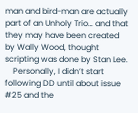man and bird-man are actually part of an Unholy Trio… and that they may have been created by Wally Wood, thought scripting was done by Stan Lee.
    Personally, I didn’t start following DD until about issue #25 and the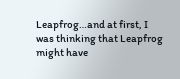Leapfrog…and at first, I was thinking that Leapfrog might have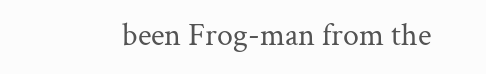been Frog-man from the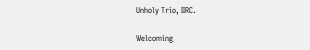Unholy Trio, IIRC.

Welcoming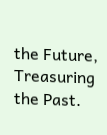the Future, Treasuring the Past.